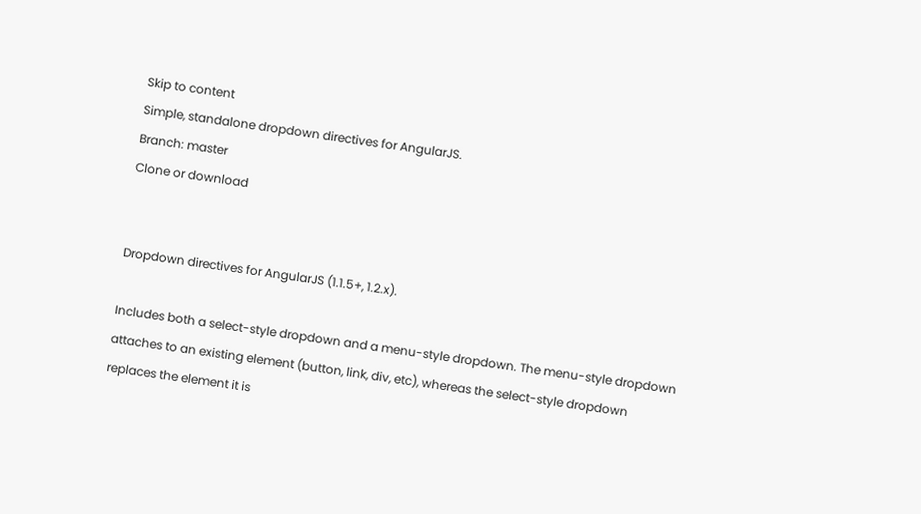Skip to content
Simple, standalone dropdown directives for AngularJS.
Branch: master
Clone or download


Dropdown directives for AngularJS (1.1.5+, 1.2.x).

Includes both a select-style dropdown and a menu-style dropdown. The menu-style dropdown attaches to an existing element (button, link, div, etc), whereas the select-style dropdown replaces the element it is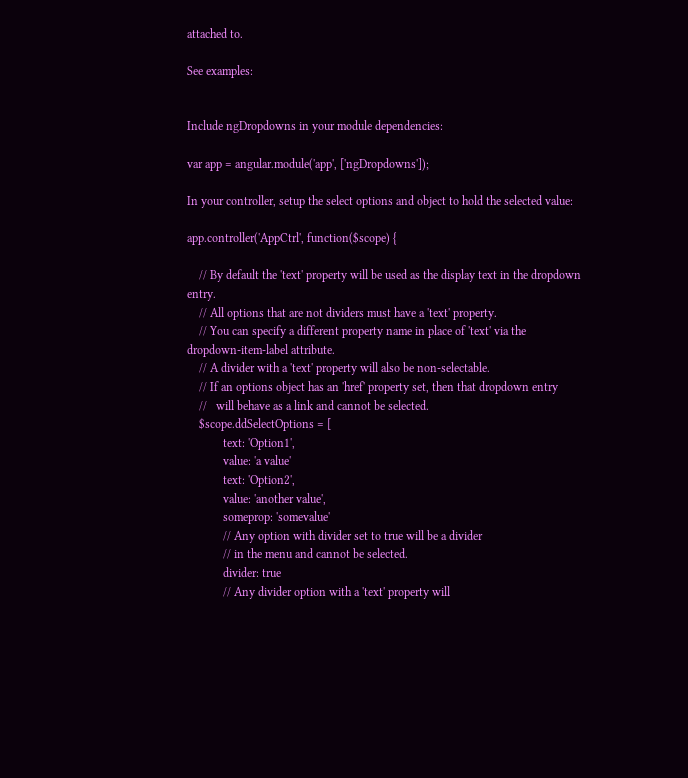attached to.

See examples:


Include ngDropdowns in your module dependencies:

var app = angular.module('app', ['ngDropdowns']);

In your controller, setup the select options and object to hold the selected value:

app.controller('AppCtrl', function($scope) {

    // By default the 'text' property will be used as the display text in the dropdown entry.
    // All options that are not dividers must have a 'text' property.
    // You can specify a different property name in place of 'text' via the dropdown-item-label attribute.
    // A divider with a 'text' property will also be non-selectable.
    // If an options object has an 'href' property set, then that dropdown entry
    //   will behave as a link and cannot be selected.
    $scope.ddSelectOptions = [
            text: 'Option1',
            value: 'a value'
            text: 'Option2',
            value: 'another value',
            someprop: 'somevalue'
            // Any option with divider set to true will be a divider
            // in the menu and cannot be selected.
            divider: true
            // Any divider option with a 'text' property will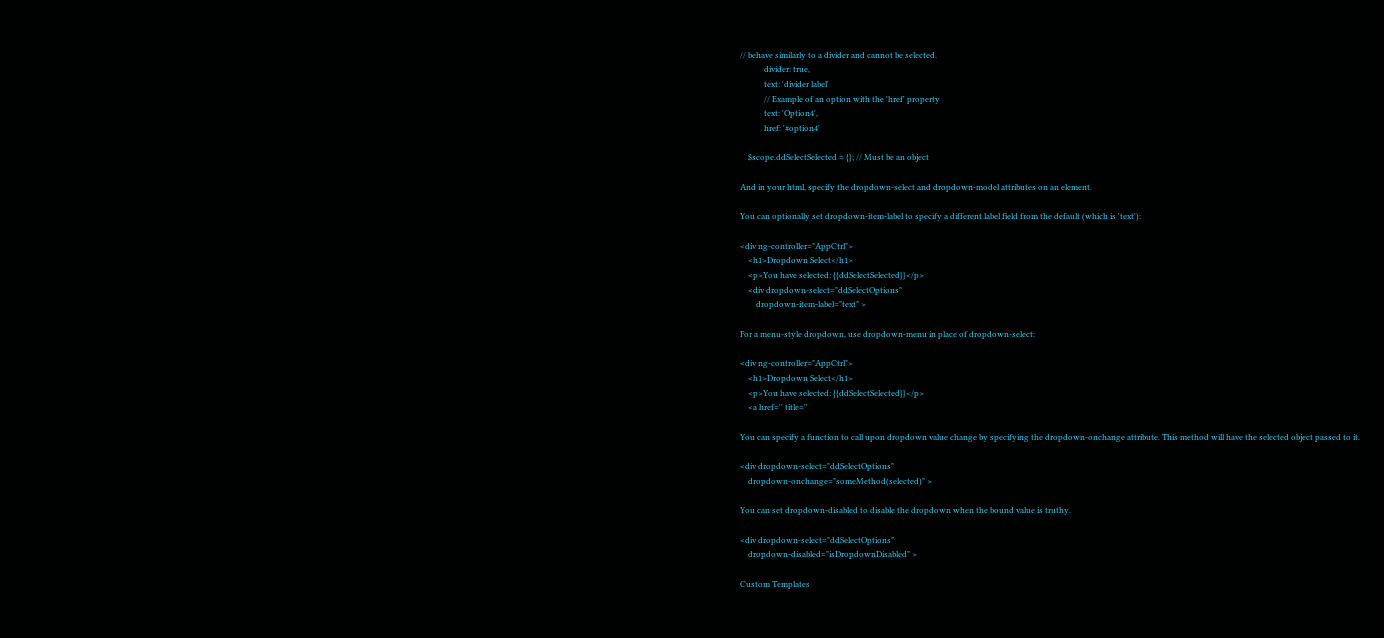// behave similarly to a divider and cannot be selected.
            divider: true,
            text: 'divider label'
            // Example of an option with the 'href' property
            text: 'Option4',
            href: '#option4'

    $scope.ddSelectSelected = {}; // Must be an object

And in your html, specify the dropdown-select and dropdown-model attributes on an element.

You can optionally set dropdown-item-label to specify a different label field from the default (which is 'text'):

<div ng-controller="AppCtrl">
    <h1>Dropdown Select</h1>
    <p>You have selected: {{ddSelectSelected}}</p>
    <div dropdown-select="ddSelectOptions"
        dropdown-item-label="text" >

For a menu-style dropdown, use dropdown-menu in place of dropdown-select:

<div ng-controller="AppCtrl">
    <h1>Dropdown Select</h1>
    <p>You have selected: {{ddSelectSelected}}</p>
    <a href='' title=''

You can specify a function to call upon dropdown value change by specifying the dropdown-onchange attribute. This method will have the selected object passed to it.

<div dropdown-select="ddSelectOptions"
    dropdown-onchange="someMethod(selected)" >

You can set dropdown-disabled to disable the dropdown when the bound value is truthy.

<div dropdown-select="ddSelectOptions"
    dropdown-disabled="isDropdownDisabled" >

Custom Templates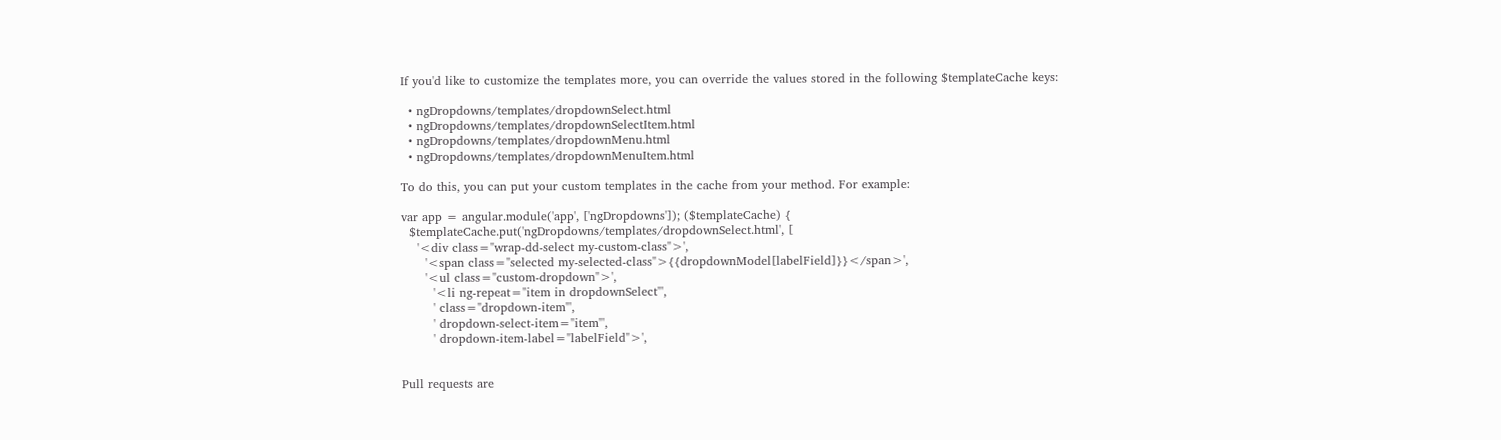If you'd like to customize the templates more, you can override the values stored in the following $templateCache keys:

  • ngDropdowns/templates/dropdownSelect.html
  • ngDropdowns/templates/dropdownSelectItem.html
  • ngDropdowns/templates/dropdownMenu.html
  • ngDropdowns/templates/dropdownMenuItem.html

To do this, you can put your custom templates in the cache from your method. For example:

var app = angular.module('app', ['ngDropdowns']); ($templateCache) {
  $templateCache.put('ngDropdowns/templates/dropdownSelect.html', [
    '<div class="wrap-dd-select my-custom-class">',
      '<span class="selected my-selected-class">{{dropdownModel[labelField]}}</span>',
      '<ul class="custom-dropdown">',
        '<li ng-repeat="item in dropdownSelect"',
        ' class="dropdown-item"',
        ' dropdown-select-item="item"',
        ' dropdown-item-label="labelField">',


Pull requests are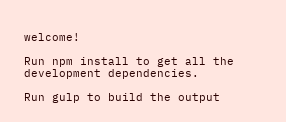welcome!

Run npm install to get all the development dependencies.

Run gulp to build the output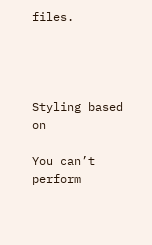files.




Styling based on

You can’t perform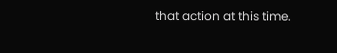that action at this time.